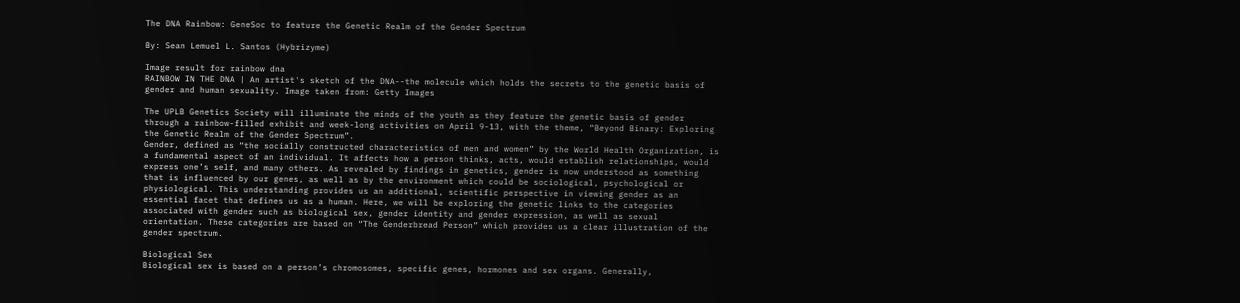The DNA Rainbow: GeneSoc to feature the Genetic Realm of the Gender Spectrum

By: Sean Lemuel L. Santos (Hybrizyme)

Image result for rainbow dna
RAINBOW IN THE DNA | An artist's sketch of the DNA--the molecule which holds the secrets to the genetic basis of gender and human sexuality. Image taken from: Getty Images

The UPLB Genetics Society will illuminate the minds of the youth as they feature the genetic basis of gender through a rainbow-filled exhibit and week-long activities on April 9-13, with the theme, “Beyond Binary: Exploring the Genetic Realm of the Gender Spectrum”.
Gender, defined as “the socially constructed characteristics of men and women” by the World Health Organization, is a fundamental aspect of an individual. It affects how a person thinks, acts, would establish relationships, would express one’s self, and many others. As revealed by findings in genetics, gender is now understood as something that is influenced by our genes, as well as by the environment which could be sociological, psychological or physiological. This understanding provides us an additional, scientific perspective in viewing gender as an essential facet that defines us as a human. Here, we will be exploring the genetic links to the categories associated with gender such as biological sex, gender identity and gender expression, as well as sexual orientation. These categories are based on “The Genderbread Person” which provides us a clear illustration of the gender spectrum.

Biological Sex
Biological sex is based on a person’s chromosomes, specific genes, hormones and sex organs. Generally,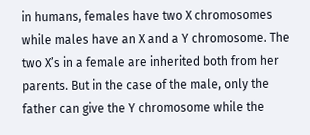in humans, females have two X chromosomes while males have an X and a Y chromosome. The two X’s in a female are inherited both from her parents. But in the case of the male, only the father can give the Y chromosome while the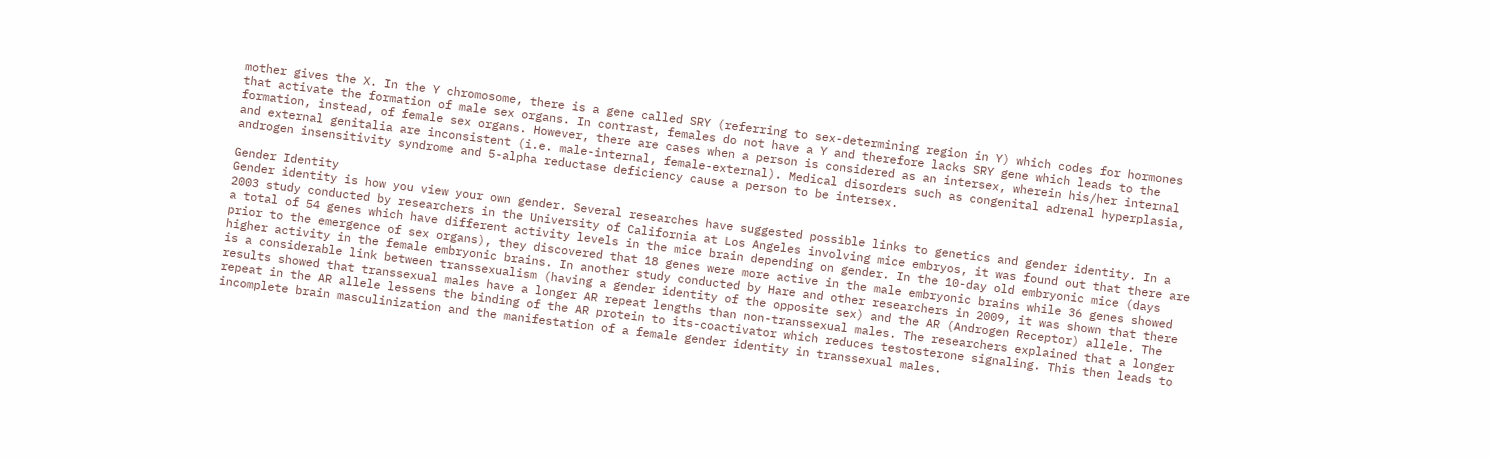mother gives the X. In the Y chromosome, there is a gene called SRY (referring to sex-determining region in Y) which codes for hormones that activate the formation of male sex organs. In contrast, females do not have a Y and therefore lacks SRY gene which leads to the formation, instead, of female sex organs. However, there are cases when a person is considered as an intersex, wherein his/her internal and external genitalia are inconsistent (i.e. male-internal, female-external). Medical disorders such as congenital adrenal hyperplasia, androgen insensitivity syndrome and 5-alpha reductase deficiency cause a person to be intersex.

Gender Identity
Gender identity is how you view your own gender. Several researches have suggested possible links to genetics and gender identity. In a 2003 study conducted by researchers in the University of California at Los Angeles involving mice embryos, it was found out that there are a total of 54 genes which have different activity levels in the mice brain depending on gender. In the 10-day old embryonic mice (days prior to the emergence of sex organs), they discovered that 18 genes were more active in the male embryonic brains while 36 genes showed higher activity in the female embryonic brains. In another study conducted by Hare and other researchers in 2009, it was shown that there is a considerable link between transsexualism (having a gender identity of the opposite sex) and the AR (Androgen Receptor) allele. The results showed that transsexual males have a longer AR repeat lengths than non-transsexual males. The researchers explained that a longer repeat in the AR allele lessens the binding of the AR protein to its-coactivator which reduces testosterone signaling. This then leads to incomplete brain masculinization and the manifestation of a female gender identity in transsexual males.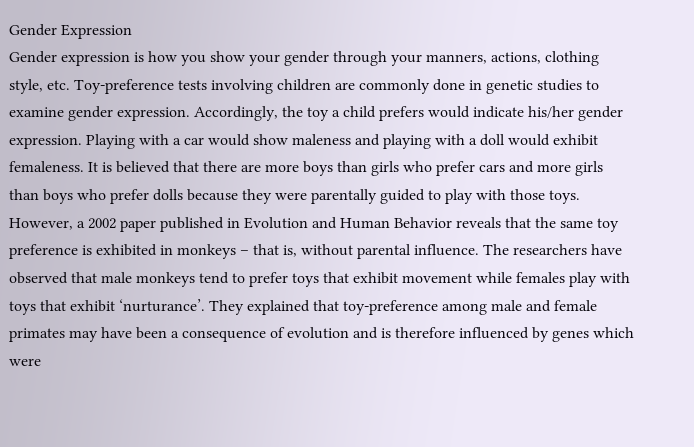Gender Expression
Gender expression is how you show your gender through your manners, actions, clothing style, etc. Toy-preference tests involving children are commonly done in genetic studies to examine gender expression. Accordingly, the toy a child prefers would indicate his/her gender expression. Playing with a car would show maleness and playing with a doll would exhibit femaleness. It is believed that there are more boys than girls who prefer cars and more girls than boys who prefer dolls because they were parentally guided to play with those toys. However, a 2002 paper published in Evolution and Human Behavior reveals that the same toy preference is exhibited in monkeys – that is, without parental influence. The researchers have observed that male monkeys tend to prefer toys that exhibit movement while females play with toys that exhibit ‘nurturance’. They explained that toy-preference among male and female primates may have been a consequence of evolution and is therefore influenced by genes which were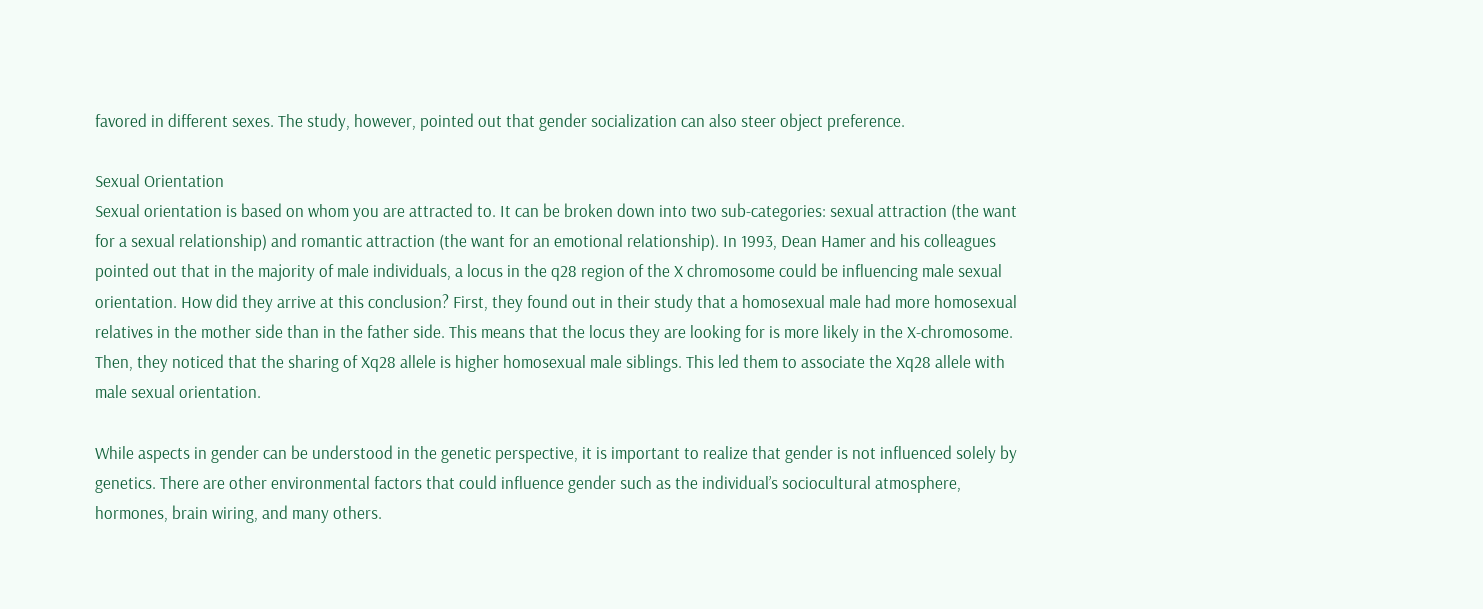favored in different sexes. The study, however, pointed out that gender socialization can also steer object preference.

Sexual Orientation
Sexual orientation is based on whom you are attracted to. It can be broken down into two sub-categories: sexual attraction (the want for a sexual relationship) and romantic attraction (the want for an emotional relationship). In 1993, Dean Hamer and his colleagues pointed out that in the majority of male individuals, a locus in the q28 region of the X chromosome could be influencing male sexual orientation. How did they arrive at this conclusion? First, they found out in their study that a homosexual male had more homosexual relatives in the mother side than in the father side. This means that the locus they are looking for is more likely in the X-chromosome. Then, they noticed that the sharing of Xq28 allele is higher homosexual male siblings. This led them to associate the Xq28 allele with male sexual orientation.

While aspects in gender can be understood in the genetic perspective, it is important to realize that gender is not influenced solely by genetics. There are other environmental factors that could influence gender such as the individual’s sociocultural atmosphere, hormones, brain wiring, and many others.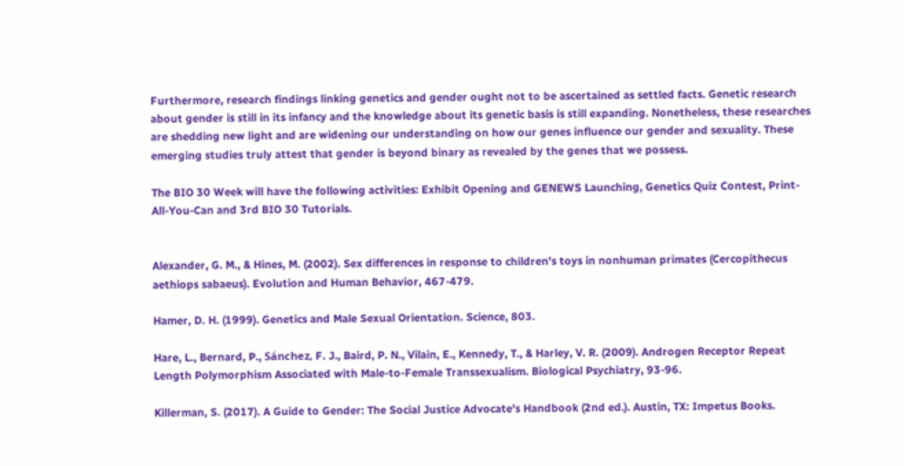Furthermore, research findings linking genetics and gender ought not to be ascertained as settled facts. Genetic research about gender is still in its infancy and the knowledge about its genetic basis is still expanding. Nonetheless, these researches are shedding new light and are widening our understanding on how our genes influence our gender and sexuality. These emerging studies truly attest that gender is beyond binary as revealed by the genes that we possess.

The BIO 30 Week will have the following activities: Exhibit Opening and GENEWS Launching, Genetics Quiz Contest, Print-All-You-Can and 3rd BIO 30 Tutorials.


Alexander, G. M., & Hines, M. (2002). Sex differences in response to children's toys in nonhuman primates (Cercopithecus aethiops sabaeus). Evolution and Human Behavior, 467-479.

Hamer, D. H. (1999). Genetics and Male Sexual Orientation. Science, 803.

Hare, L., Bernard, P., Sánchez, F. J., Baird, P. N., Vilain, E., Kennedy, T., & Harley, V. R. (2009). Androgen Receptor Repeat Length Polymorphism Associated with Male-to-Female Transsexualism. Biological Psychiatry, 93-96.

Killerman, S. (2017). A Guide to Gender: The Social Justice Advocate's Handbook (2nd ed.). Austin, TX: Impetus Books.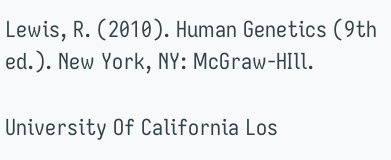Lewis, R. (2010). Human Genetics (9th ed.). New York, NY: McGraw-HIll.

University Of California Los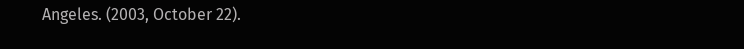Angeles. (2003, October 22).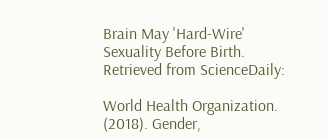Brain May 'Hard-Wire' Sexuality Before Birth. Retrieved from ScienceDaily:

World Health Organization. (2018). Gender,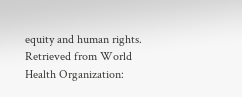equity and human rights. Retrieved from World Health Organization: